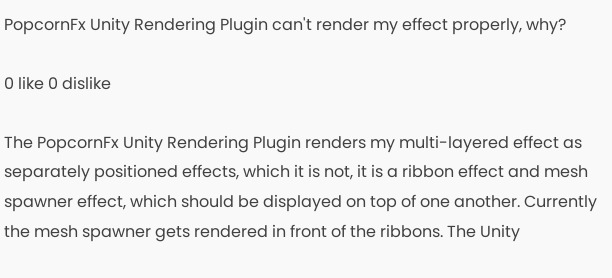PopcornFx Unity Rendering Plugin can't render my effect properly, why?

0 like 0 dislike

The PopcornFx Unity Rendering Plugin renders my multi-layered effect as separately positioned effects, which it is not, it is a ribbon effect and mesh spawner effect, which should be displayed on top of one another. Currently the mesh spawner gets rendered in front of the ribbons. The Unity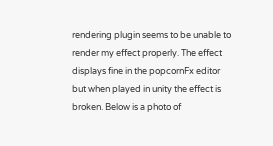rendering plugin seems to be unable to render my effect properly. The effect displays fine in the popcornFx editor but when played in unity the effect is broken. Below is a photo of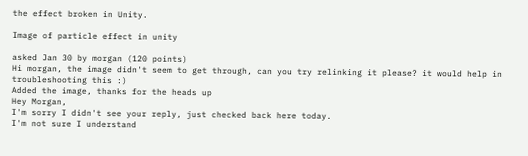the effect broken in Unity.

Image of particle effect in unity

asked Jan 30 by morgan (120 points)
Hi morgan, the image didn't seem to get through, can you try relinking it please? it would help in troubleshooting this :)
Added the image, thanks for the heads up
Hey Morgan,
I'm sorry I didn't see your reply, just checked back here today.
I'm not sure I understand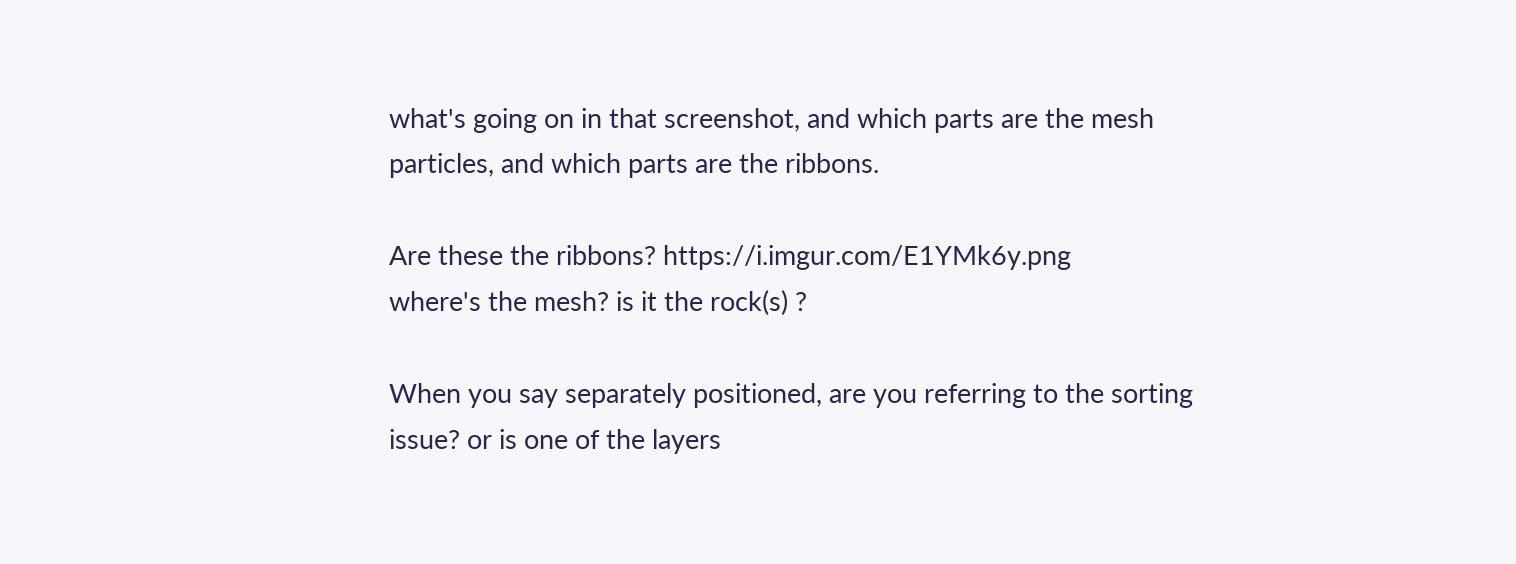what's going on in that screenshot, and which parts are the mesh particles, and which parts are the ribbons.

Are these the ribbons? https://i.imgur.com/E1YMk6y.png
where's the mesh? is it the rock(s) ?

When you say separately positioned, are you referring to the sorting issue? or is one of the layers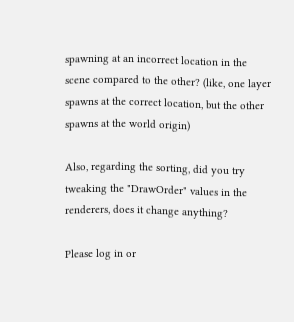spawning at an incorrect location in the scene compared to the other? (like, one layer spawns at the correct location, but the other spawns at the world origin)

Also, regarding the sorting, did you try tweaking the "DrawOrder" values in the renderers, does it change anything?

Please log in or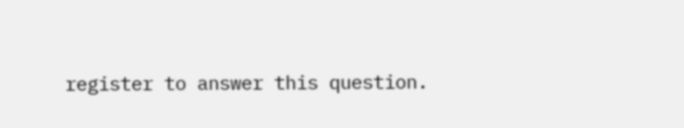register to answer this question.